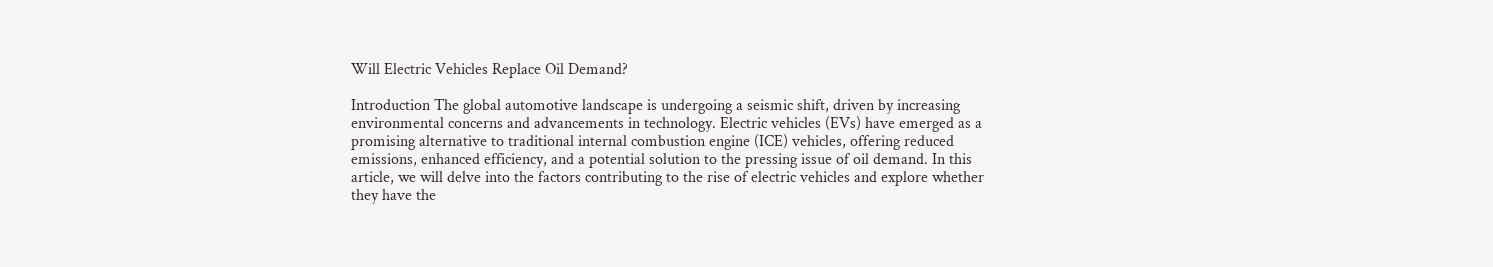Will Electric Vehicles Replace Oil Demand?

Introduction The global automotive landscape is undergoing a seismic shift, driven by increasing environmental concerns and advancements in technology. Electric vehicles (EVs) have emerged as a promising alternative to traditional internal combustion engine (ICE) vehicles, offering reduced emissions, enhanced efficiency, and a potential solution to the pressing issue of oil demand. In this article, we will delve into the factors contributing to the rise of electric vehicles and explore whether they have the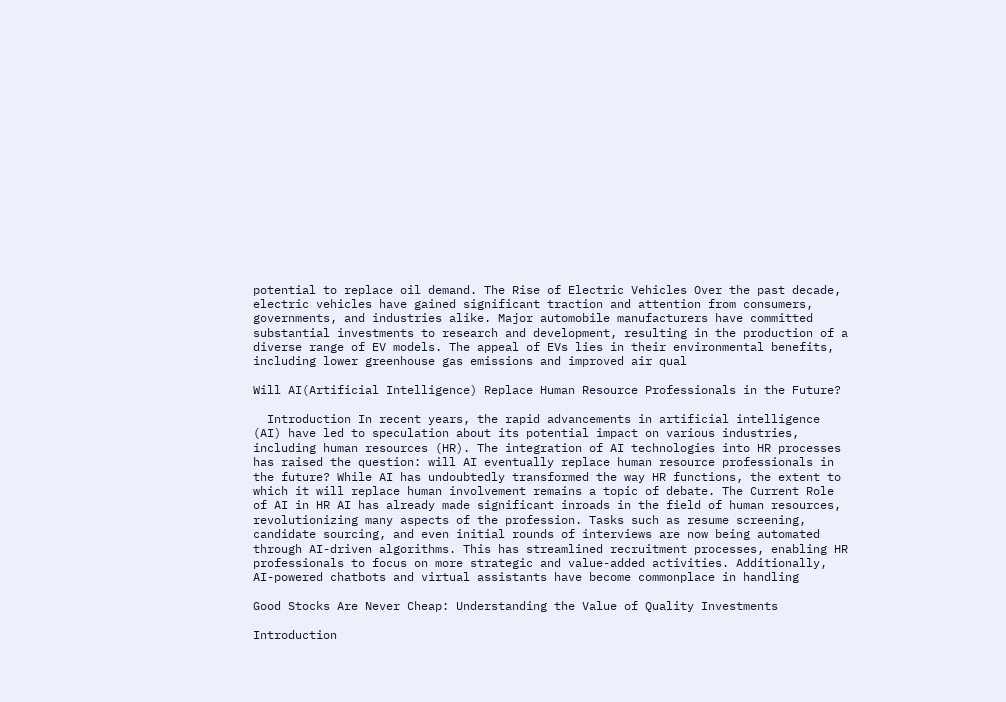potential to replace oil demand. The Rise of Electric Vehicles Over the past decade, electric vehicles have gained significant traction and attention from consumers, governments, and industries alike. Major automobile manufacturers have committed substantial investments to research and development, resulting in the production of a diverse range of EV models. The appeal of EVs lies in their environmental benefits, including lower greenhouse gas emissions and improved air qual

Will AI(Artificial Intelligence) Replace Human Resource Professionals in the Future?

  Introduction In recent years, the rapid advancements in artificial intelligence (AI) have led to speculation about its potential impact on various industries, including human resources (HR). The integration of AI technologies into HR processes has raised the question: will AI eventually replace human resource professionals in the future? While AI has undoubtedly transformed the way HR functions, the extent to which it will replace human involvement remains a topic of debate. The Current Role of AI in HR AI has already made significant inroads in the field of human resources, revolutionizing many aspects of the profession. Tasks such as resume screening, candidate sourcing, and even initial rounds of interviews are now being automated through AI-driven algorithms. This has streamlined recruitment processes, enabling HR professionals to focus on more strategic and value-added activities. Additionally, AI-powered chatbots and virtual assistants have become commonplace in handling

Good Stocks Are Never Cheap: Understanding the Value of Quality Investments

Introduction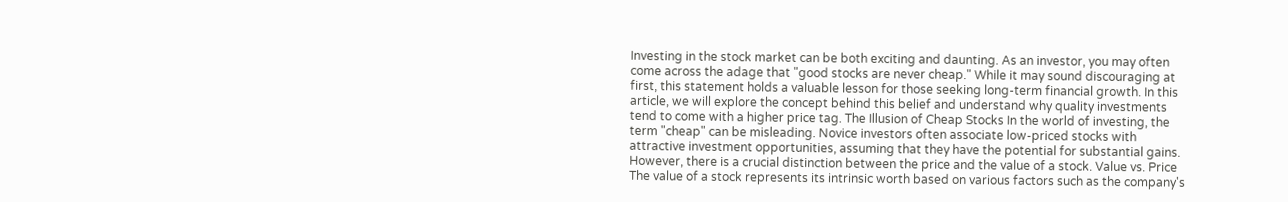Investing in the stock market can be both exciting and daunting. As an investor, you may often come across the adage that "good stocks are never cheap." While it may sound discouraging at first, this statement holds a valuable lesson for those seeking long-term financial growth. In this article, we will explore the concept behind this belief and understand why quality investments tend to come with a higher price tag. The Illusion of Cheap Stocks In the world of investing, the term "cheap" can be misleading. Novice investors often associate low-priced stocks with attractive investment opportunities, assuming that they have the potential for substantial gains. However, there is a crucial distinction between the price and the value of a stock. Value vs. Price The value of a stock represents its intrinsic worth based on various factors such as the company's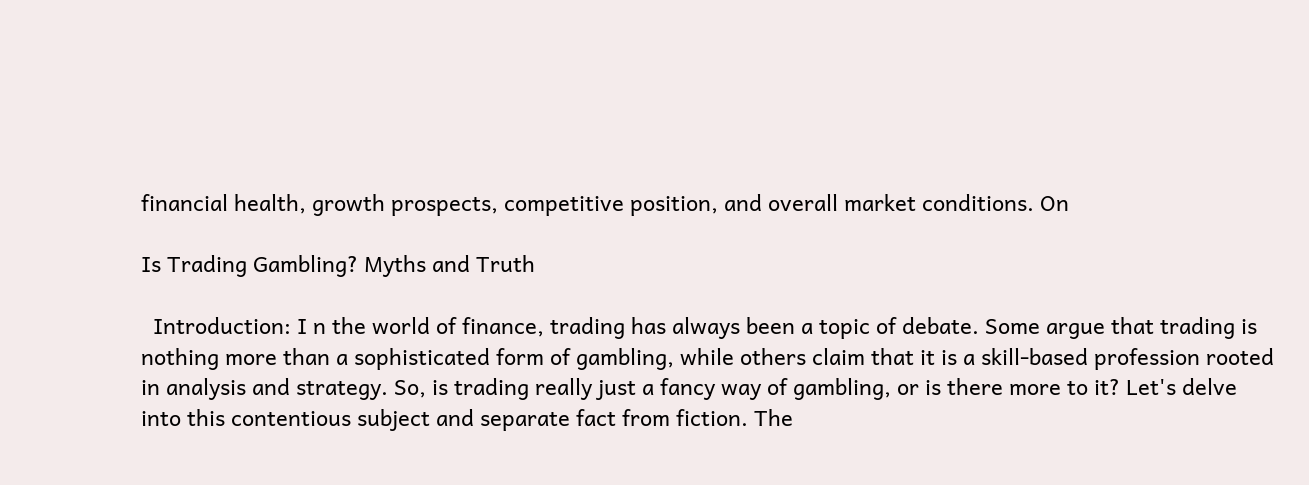financial health, growth prospects, competitive position, and overall market conditions. On

Is Trading Gambling? Myths and Truth

  Introduction: I n the world of finance, trading has always been a topic of debate. Some argue that trading is nothing more than a sophisticated form of gambling, while others claim that it is a skill-based profession rooted in analysis and strategy. So, is trading really just a fancy way of gambling, or is there more to it? Let's delve into this contentious subject and separate fact from fiction. The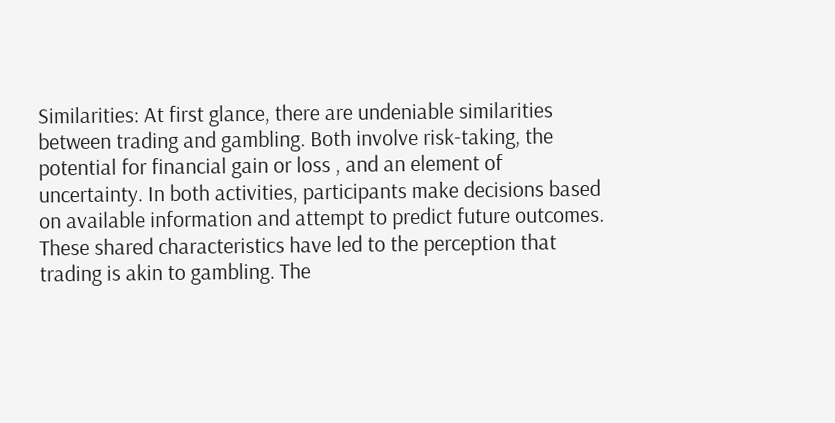Similarities: At first glance, there are undeniable similarities between trading and gambling. Both involve risk-taking, the potential for financial gain or loss , and an element of uncertainty. In both activities, participants make decisions based on available information and attempt to predict future outcomes. These shared characteristics have led to the perception that trading is akin to gambling. The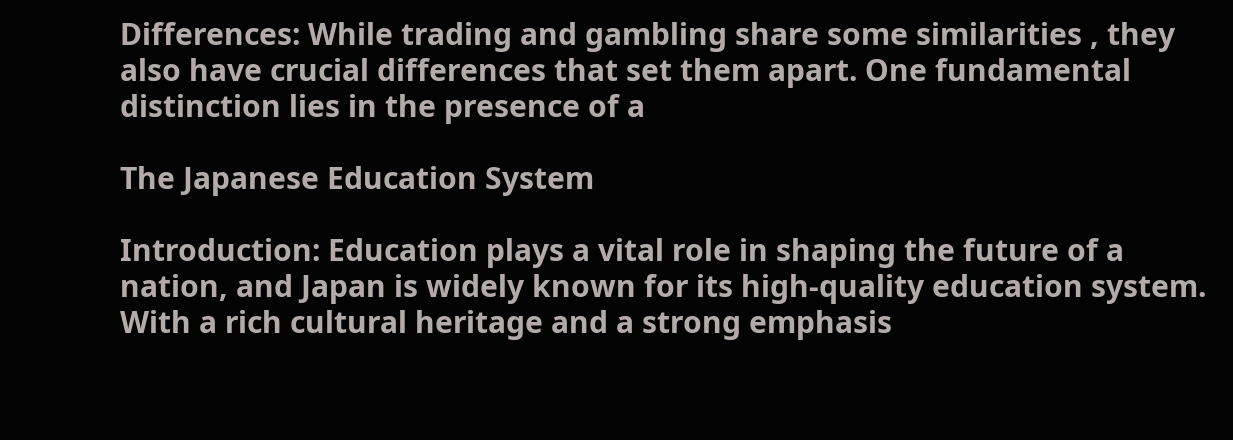Differences: While trading and gambling share some similarities , they also have crucial differences that set them apart. One fundamental distinction lies in the presence of a

The Japanese Education System

Introduction: Education plays a vital role in shaping the future of a nation, and Japan is widely known for its high-quality education system. With a rich cultural heritage and a strong emphasis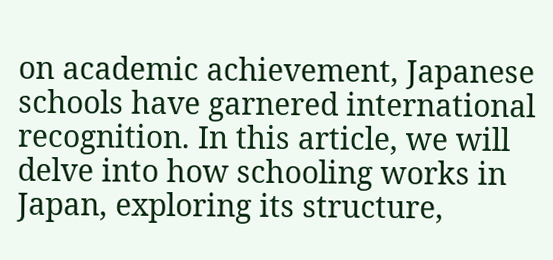on academic achievement, Japanese schools have garnered international recognition. In this article, we will delve into how schooling works in Japan, exploring its structure,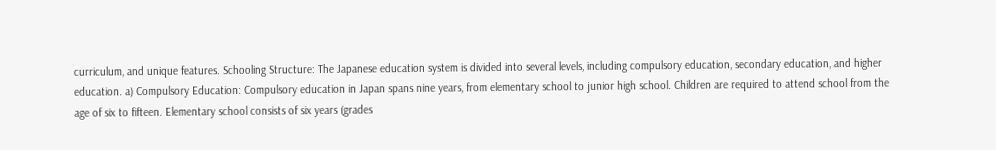curriculum, and unique features. Schooling Structure: The Japanese education system is divided into several levels, including compulsory education, secondary education, and higher education. a) Compulsory Education: Compulsory education in Japan spans nine years, from elementary school to junior high school. Children are required to attend school from the age of six to fifteen. Elementary school consists of six years (grades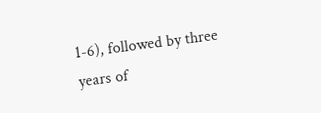1-6), followed by three years of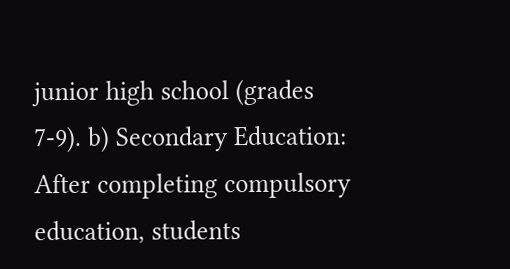junior high school (grades 7-9). b) Secondary Education: After completing compulsory education, students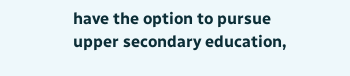have the option to pursue upper secondary education,